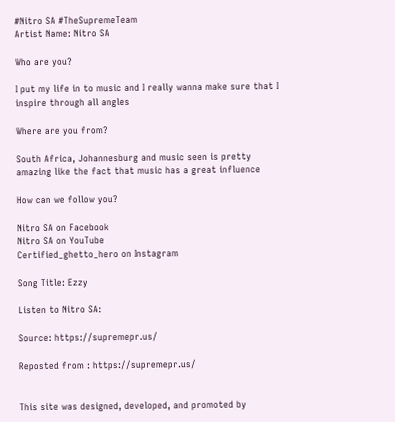#Nitro SA #TheSupremeTeam
Artist Name: Nitro SA

Who are you?

I put my life in to music and I really wanna make sure that I inspire through all angles

Where are you from?

South Africa, Johannesburg and music seen is pretty amazing like the fact that music has a great influence

How can we follow you?

Nitro SA on Facebook
Nitro SA on YouTube
Certified_ghetto_hero on Instagram

Song Title: Ezzy

Listen to Nitro SA:

Source: https://supremepr.us/

Reposted from : https://supremepr.us/


This site was designed, developed, and promoted by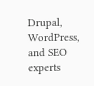Drupal, WordPress, and SEO experts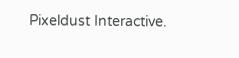Pixeldust Interactive.